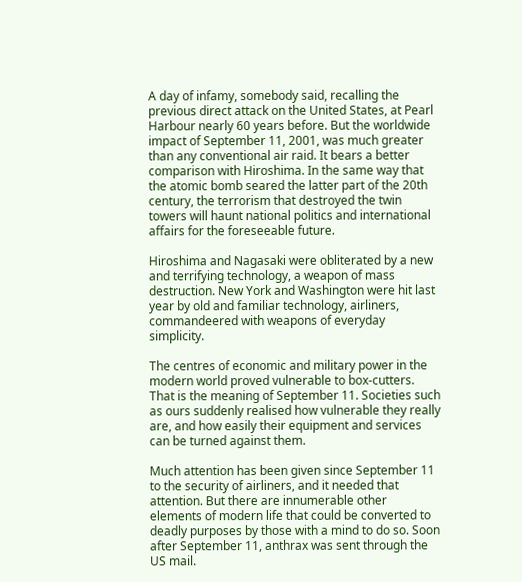A day of infamy, somebody said, recalling the previous direct attack on the United States, at Pearl Harbour nearly 60 years before. But the worldwide impact of September 11, 2001, was much greater than any conventional air raid. It bears a better comparison with Hiroshima. In the same way that the atomic bomb seared the latter part of the 20th century, the terrorism that destroyed the twin towers will haunt national politics and international affairs for the foreseeable future.

Hiroshima and Nagasaki were obliterated by a new and terrifying technology, a weapon of mass destruction. New York and Washington were hit last year by old and familiar technology, airliners, commandeered with weapons of everyday simplicity.

The centres of economic and military power in the modern world proved vulnerable to box-cutters. That is the meaning of September 11. Societies such as ours suddenly realised how vulnerable they really are, and how easily their equipment and services can be turned against them.

Much attention has been given since September 11 to the security of airliners, and it needed that attention. But there are innumerable other elements of modern life that could be converted to deadly purposes by those with a mind to do so. Soon after September 11, anthrax was sent through the US mail.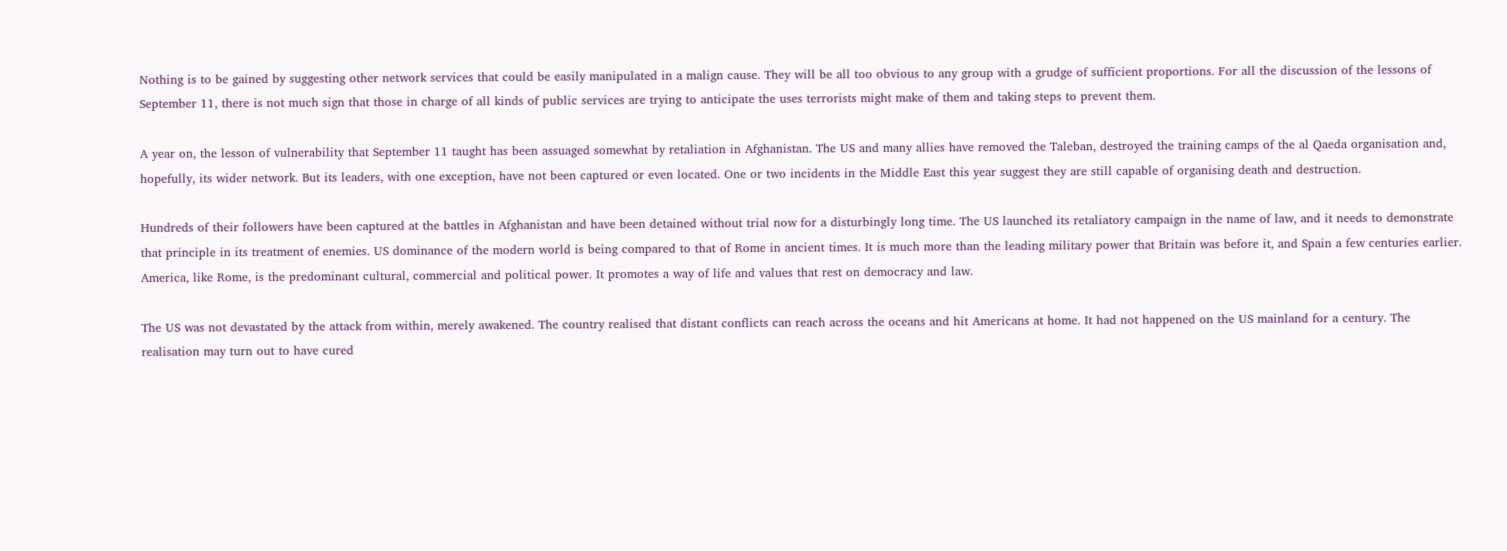Nothing is to be gained by suggesting other network services that could be easily manipulated in a malign cause. They will be all too obvious to any group with a grudge of sufficient proportions. For all the discussion of the lessons of September 11, there is not much sign that those in charge of all kinds of public services are trying to anticipate the uses terrorists might make of them and taking steps to prevent them.

A year on, the lesson of vulnerability that September 11 taught has been assuaged somewhat by retaliation in Afghanistan. The US and many allies have removed the Taleban, destroyed the training camps of the al Qaeda organisation and, hopefully, its wider network. But its leaders, with one exception, have not been captured or even located. One or two incidents in the Middle East this year suggest they are still capable of organising death and destruction.

Hundreds of their followers have been captured at the battles in Afghanistan and have been detained without trial now for a disturbingly long time. The US launched its retaliatory campaign in the name of law, and it needs to demonstrate that principle in its treatment of enemies. US dominance of the modern world is being compared to that of Rome in ancient times. It is much more than the leading military power that Britain was before it, and Spain a few centuries earlier. America, like Rome, is the predominant cultural, commercial and political power. It promotes a way of life and values that rest on democracy and law.

The US was not devastated by the attack from within, merely awakened. The country realised that distant conflicts can reach across the oceans and hit Americans at home. It had not happened on the US mainland for a century. The realisation may turn out to have cured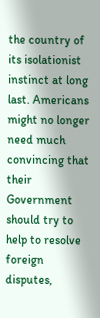the country of its isolationist instinct at long last. Americans might no longer need much convincing that their Government should try to help to resolve foreign disputes,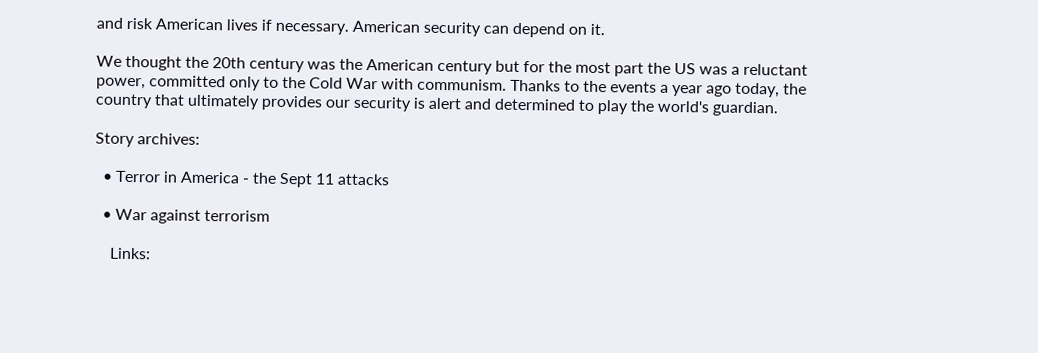and risk American lives if necessary. American security can depend on it.

We thought the 20th century was the American century but for the most part the US was a reluctant power, committed only to the Cold War with communism. Thanks to the events a year ago today, the country that ultimately provides our security is alert and determined to play the world's guardian.

Story archives:

  • Terror in America - the Sept 11 attacks

  • War against terrorism

    Links: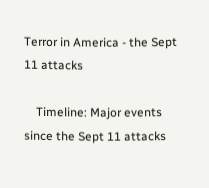Terror in America - the Sept 11 attacks

    Timeline: Major events since the Sept 11 attacks